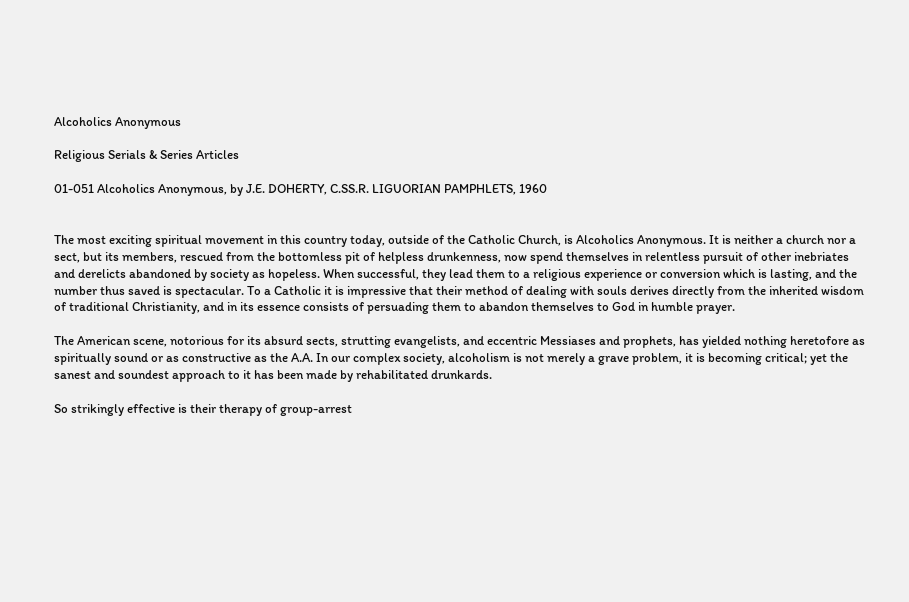Alcoholics Anonymous

Religious Serials & Series Articles

01-051 Alcoholics Anonymous, by J.E. DOHERTY, C.SS.R. LIGUORIAN PAMPHLETS, 1960


The most exciting spiritual movement in this country today, outside of the Catholic Church, is Alcoholics Anonymous. It is neither a church nor a sect, but its members, rescued from the bottomless pit of helpless drunkenness, now spend themselves in relentless pursuit of other inebriates and derelicts abandoned by society as hopeless. When successful, they lead them to a religious experience or conversion which is lasting, and the number thus saved is spectacular. To a Catholic it is impressive that their method of dealing with souls derives directly from the inherited wisdom of traditional Christianity, and in its essence consists of persuading them to abandon themselves to God in humble prayer.

The American scene, notorious for its absurd sects, strutting evangelists, and eccentric Messiases and prophets, has yielded nothing heretofore as spiritually sound or as constructive as the A.A. In our complex society, alcoholism is not merely a grave problem, it is becoming critical; yet the sanest and soundest approach to it has been made by rehabilitated drunkards.

So strikingly effective is their therapy of group-arrest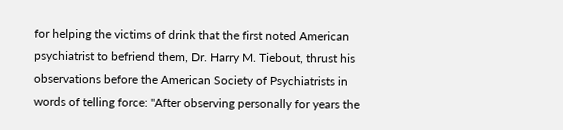for helping the victims of drink that the first noted American psychiatrist to befriend them, Dr. Harry M. Tiebout, thrust his observations before the American Society of Psychiatrists in words of telling force: "After observing personally for years the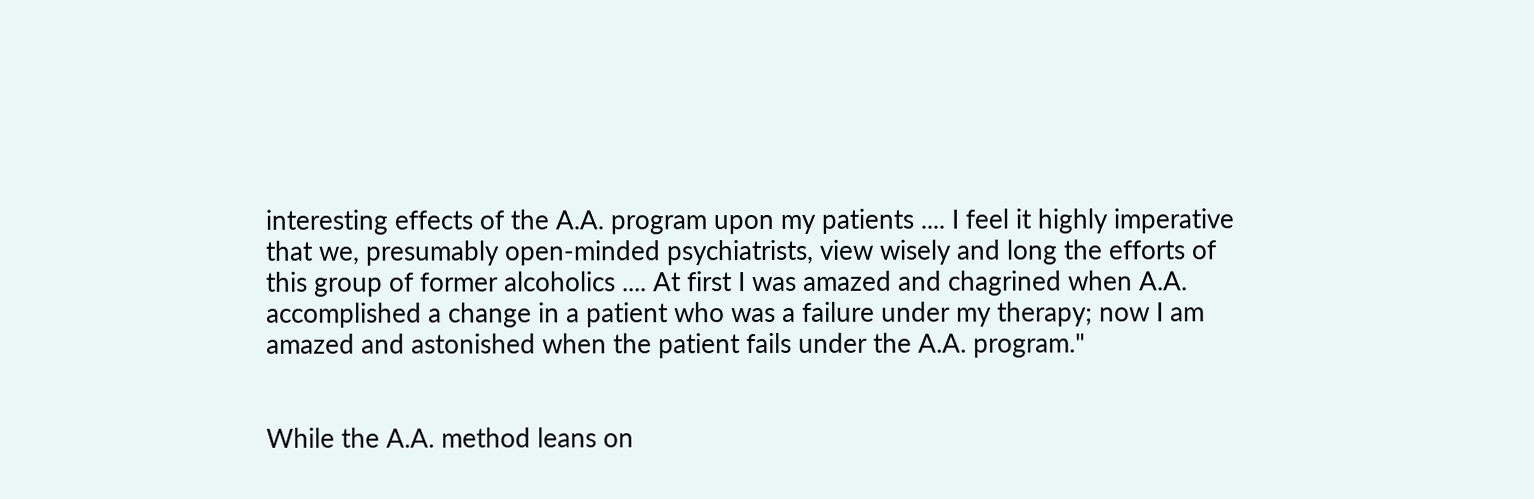interesting effects of the A.A. program upon my patients .... I feel it highly imperative that we, presumably open-minded psychiatrists, view wisely and long the efforts of this group of former alcoholics .... At first I was amazed and chagrined when A.A. accomplished a change in a patient who was a failure under my therapy; now I am amazed and astonished when the patient fails under the A.A. program."


While the A.A. method leans on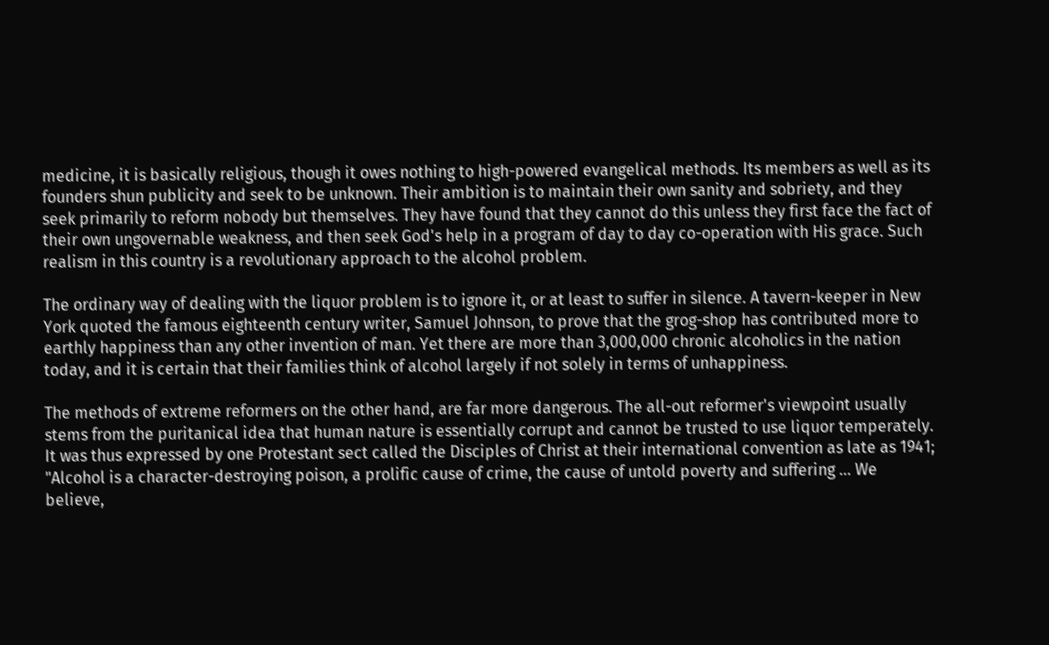medicine, it is basically religious, though it owes nothing to high-powered evangelical methods. Its members as well as its founders shun publicity and seek to be unknown. Their ambition is to maintain their own sanity and sobriety, and they seek primarily to reform nobody but themselves. They have found that they cannot do this unless they first face the fact of their own ungovernable weakness, and then seek God's help in a program of day to day co-operation with His grace. Such realism in this country is a revolutionary approach to the alcohol problem.

The ordinary way of dealing with the liquor problem is to ignore it, or at least to suffer in silence. A tavern-keeper in New York quoted the famous eighteenth century writer, Samuel Johnson, to prove that the grog-shop has contributed more to earthly happiness than any other invention of man. Yet there are more than 3,000,000 chronic alcoholics in the nation today, and it is certain that their families think of alcohol largely if not solely in terms of unhappiness.

The methods of extreme reformers on the other hand, are far more dangerous. The all-out reformer's viewpoint usually stems from the puritanical idea that human nature is essentially corrupt and cannot be trusted to use liquor temperately. It was thus expressed by one Protestant sect called the Disciples of Christ at their international convention as late as 1941; "Alcohol is a character-destroying poison, a prolific cause of crime, the cause of untold poverty and suffering ... We believe,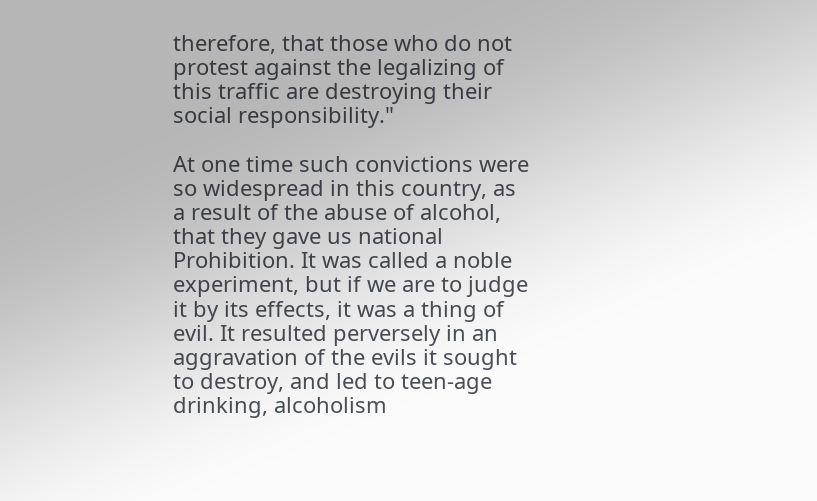therefore, that those who do not protest against the legalizing of this traffic are destroying their social responsibility."

At one time such convictions were so widespread in this country, as a result of the abuse of alcohol, that they gave us national Prohibition. It was called a noble experiment, but if we are to judge it by its effects, it was a thing of evil. It resulted perversely in an aggravation of the evils it sought to destroy, and led to teen-age drinking, alcoholism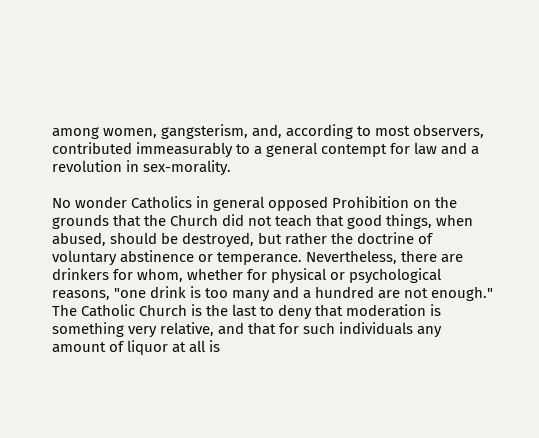among women, gangsterism, and, according to most observers, contributed immeasurably to a general contempt for law and a revolution in sex-morality.

No wonder Catholics in general opposed Prohibition on the grounds that the Church did not teach that good things, when abused, should be destroyed, but rather the doctrine of voluntary abstinence or temperance. Nevertheless, there are drinkers for whom, whether for physical or psychological reasons, "one drink is too many and a hundred are not enough." The Catholic Church is the last to deny that moderation is something very relative, and that for such individuals any amount of liquor at all is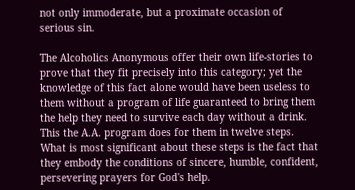not only immoderate, but a proximate occasion of serious sin.

The Alcoholics Anonymous offer their own life-stories to prove that they fit precisely into this category; yet the knowledge of this fact alone would have been useless to them without a program of life guaranteed to bring them the help they need to survive each day without a drink. This the A.A. program does for them in twelve steps. What is most significant about these steps is the fact that they embody the conditions of sincere, humble, confident, persevering prayers for God's help.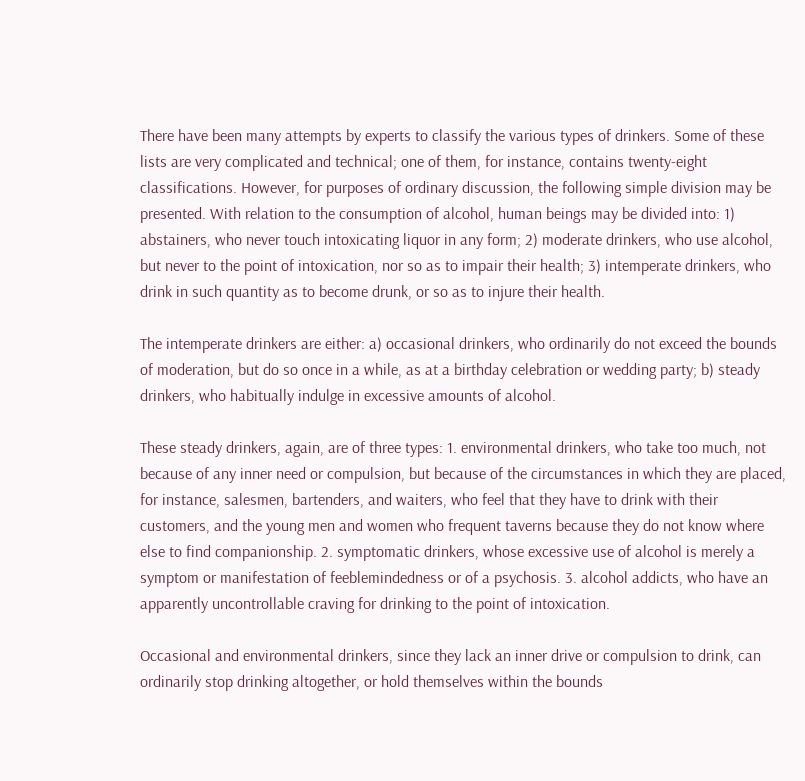There have been many attempts by experts to classify the various types of drinkers. Some of these lists are very complicated and technical; one of them, for instance, contains twenty-eight classifications. However, for purposes of ordinary discussion, the following simple division may be presented. With relation to the consumption of alcohol, human beings may be divided into: 1) abstainers, who never touch intoxicating liquor in any form; 2) moderate drinkers, who use alcohol, but never to the point of intoxication, nor so as to impair their health; 3) intemperate drinkers, who drink in such quantity as to become drunk, or so as to injure their health.

The intemperate drinkers are either: a) occasional drinkers, who ordinarily do not exceed the bounds of moderation, but do so once in a while, as at a birthday celebration or wedding party; b) steady drinkers, who habitually indulge in excessive amounts of alcohol.

These steady drinkers, again, are of three types: 1. environmental drinkers, who take too much, not because of any inner need or compulsion, but because of the circumstances in which they are placed, for instance, salesmen, bartenders, and waiters, who feel that they have to drink with their customers, and the young men and women who frequent taverns because they do not know where else to find companionship. 2. symptomatic drinkers, whose excessive use of alcohol is merely a symptom or manifestation of feeblemindedness or of a psychosis. 3. alcohol addicts, who have an apparently uncontrollable craving for drinking to the point of intoxication.

Occasional and environmental drinkers, since they lack an inner drive or compulsion to drink, can ordinarily stop drinking altogether, or hold themselves within the bounds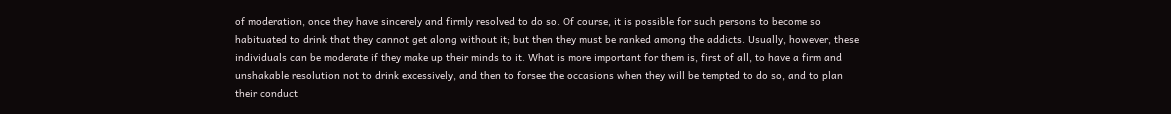of moderation, once they have sincerely and firmly resolved to do so. Of course, it is possible for such persons to become so habituated to drink that they cannot get along without it; but then they must be ranked among the addicts. Usually, however, these individuals can be moderate if they make up their minds to it. What is more important for them is, first of all, to have a firm and unshakable resolution not to drink excessively, and then to forsee the occasions when they will be tempted to do so, and to plan their conduct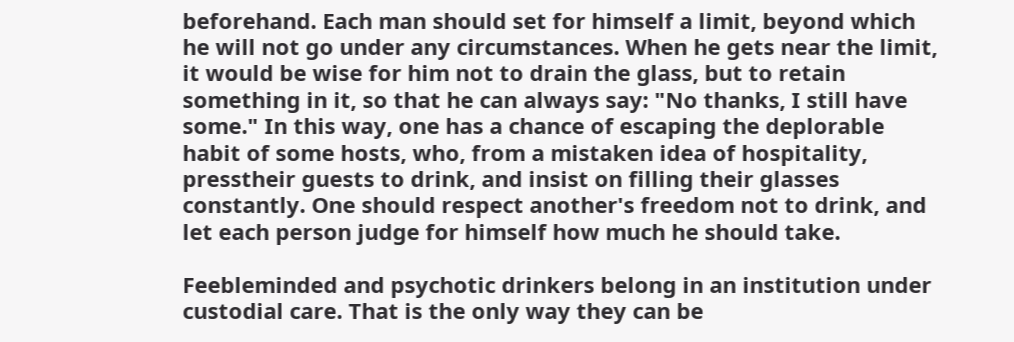beforehand. Each man should set for himself a limit, beyond which he will not go under any circumstances. When he gets near the limit, it would be wise for him not to drain the glass, but to retain something in it, so that he can always say: "No thanks, I still have some." In this way, one has a chance of escaping the deplorable habit of some hosts, who, from a mistaken idea of hospitality, presstheir guests to drink, and insist on filling their glasses constantly. One should respect another's freedom not to drink, and let each person judge for himself how much he should take.

Feebleminded and psychotic drinkers belong in an institution under custodial care. That is the only way they can be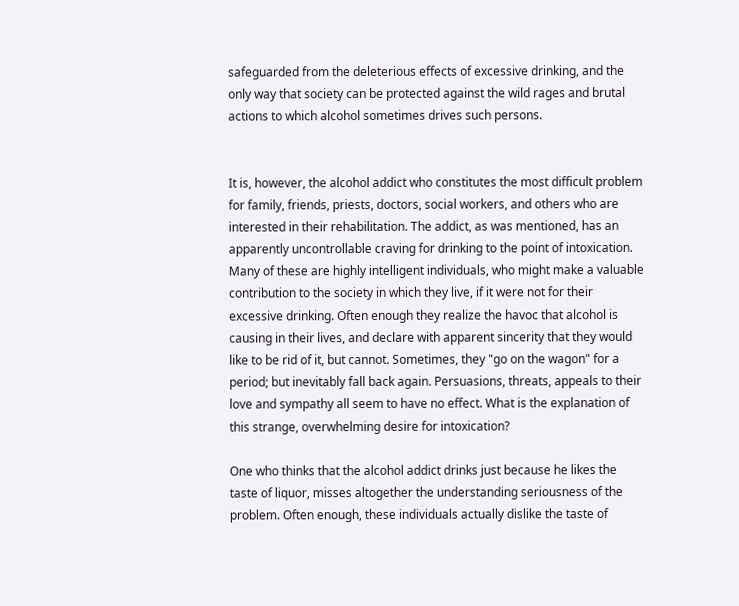safeguarded from the deleterious effects of excessive drinking, and the only way that society can be protected against the wild rages and brutal actions to which alcohol sometimes drives such persons.


It is, however, the alcohol addict who constitutes the most difficult problem for family, friends, priests, doctors, social workers, and others who are interested in their rehabilitation. The addict, as was mentioned, has an apparently uncontrollable craving for drinking to the point of intoxication. Many of these are highly intelligent individuals, who might make a valuable contribution to the society in which they live, if it were not for their excessive drinking. Often enough they realize the havoc that alcohol is causing in their lives, and declare with apparent sincerity that they would like to be rid of it, but cannot. Sometimes, they "go on the wagon" for a period; but inevitably fall back again. Persuasions, threats, appeals to their love and sympathy all seem to have no effect. What is the explanation of this strange, overwhelming desire for intoxication?

One who thinks that the alcohol addict drinks just because he likes the taste of liquor, misses altogether the understanding seriousness of the problem. Often enough, these individuals actually dislike the taste of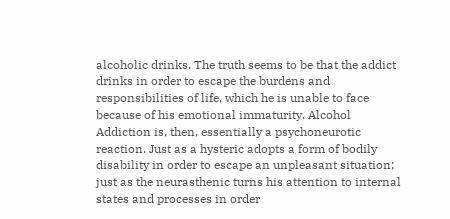alcoholic drinks. The truth seems to be that the addict drinks in order to escape the burdens and responsibilities of life, which he is unable to face because of his emotional immaturity. Alcohol Addiction is, then, essentially a psychoneurotic reaction. Just as a hysteric adopts a form of bodily disability in order to escape an unpleasant situation; just as the neurasthenic turns his attention to internal states and processes in order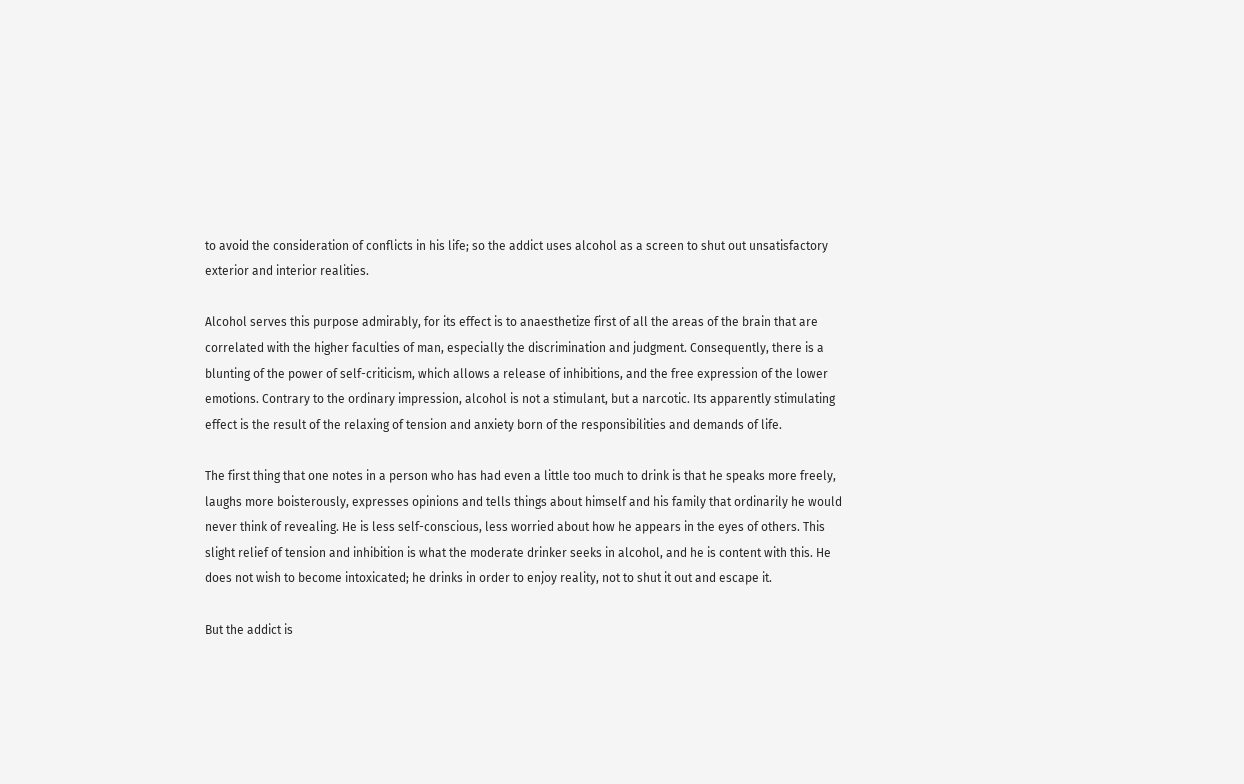to avoid the consideration of conflicts in his life; so the addict uses alcohol as a screen to shut out unsatisfactory exterior and interior realities.

Alcohol serves this purpose admirably, for its effect is to anaesthetize first of all the areas of the brain that are correlated with the higher faculties of man, especially the discrimination and judgment. Consequently, there is a blunting of the power of self-criticism, which allows a release of inhibitions, and the free expression of the lower emotions. Contrary to the ordinary impression, alcohol is not a stimulant, but a narcotic. Its apparently stimulating effect is the result of the relaxing of tension and anxiety born of the responsibilities and demands of life.

The first thing that one notes in a person who has had even a little too much to drink is that he speaks more freely, laughs more boisterously, expresses opinions and tells things about himself and his family that ordinarily he would never think of revealing. He is less self-conscious, less worried about how he appears in the eyes of others. This slight relief of tension and inhibition is what the moderate drinker seeks in alcohol, and he is content with this. He does not wish to become intoxicated; he drinks in order to enjoy reality, not to shut it out and escape it.

But the addict is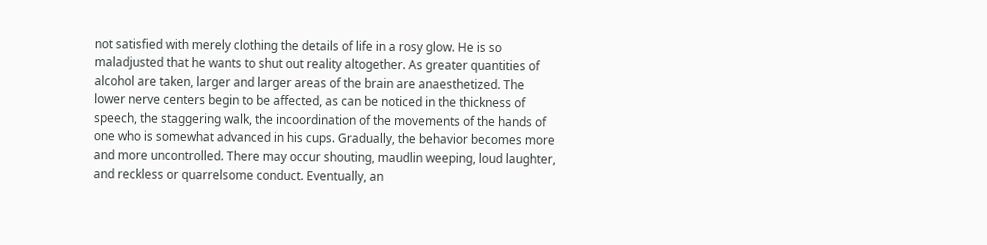not satisfied with merely clothing the details of life in a rosy glow. He is so maladjusted that he wants to shut out reality altogether. As greater quantities of alcohol are taken, larger and larger areas of the brain are anaesthetized. The lower nerve centers begin to be affected, as can be noticed in the thickness of speech, the staggering walk, the incoordination of the movements of the hands of one who is somewhat advanced in his cups. Gradually, the behavior becomes more and more uncontrolled. There may occur shouting, maudlin weeping, loud laughter, and reckless or quarrelsome conduct. Eventually, an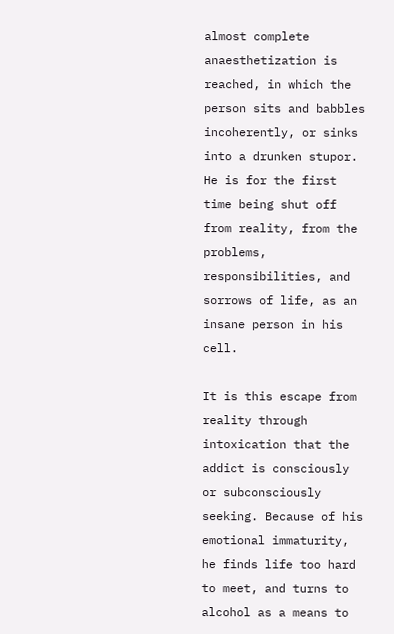almost complete anaesthetization is reached, in which the person sits and babbles incoherently, or sinks into a drunken stupor. He is for the first time being shut off from reality, from the problems, responsibilities, and sorrows of life, as an insane person in his cell.

It is this escape from reality through intoxication that the addict is consciously or subconsciously seeking. Because of his emotional immaturity, he finds life too hard to meet, and turns to alcohol as a means to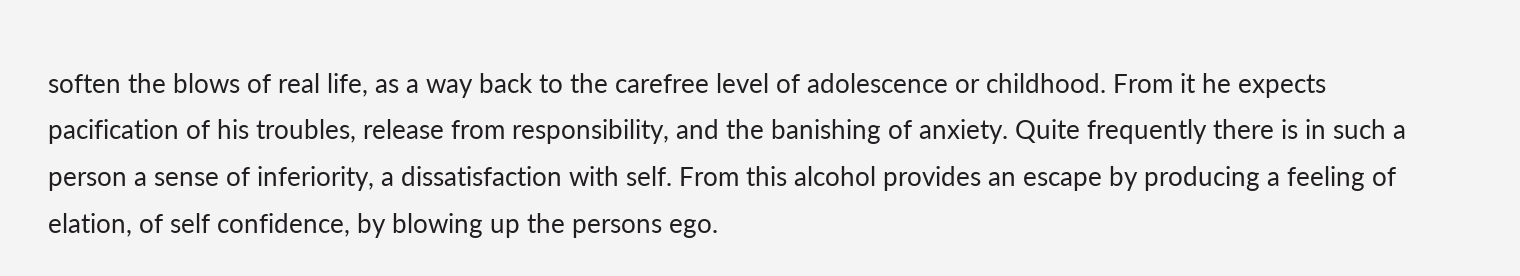soften the blows of real life, as a way back to the carefree level of adolescence or childhood. From it he expects pacification of his troubles, release from responsibility, and the banishing of anxiety. Quite frequently there is in such a person a sense of inferiority, a dissatisfaction with self. From this alcohol provides an escape by producing a feeling of elation, of self confidence, by blowing up the persons ego.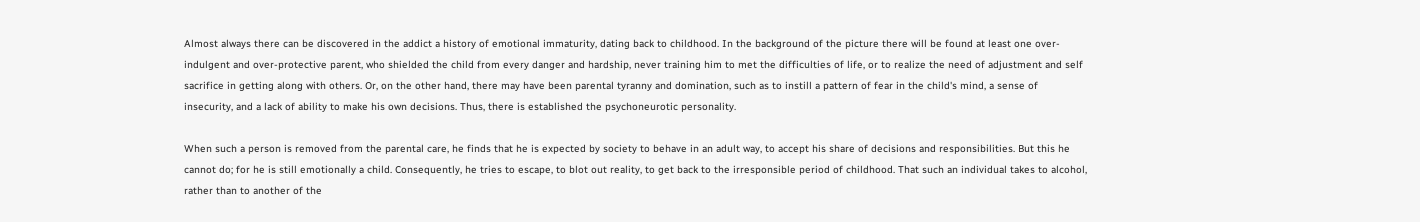Almost always there can be discovered in the addict a history of emotional immaturity, dating back to childhood. In the background of the picture there will be found at least one over-indulgent and over-protective parent, who shielded the child from every danger and hardship, never training him to met the difficulties of life, or to realize the need of adjustment and self sacrifice in getting along with others. Or, on the other hand, there may have been parental tyranny and domination, such as to instill a pattern of fear in the child's mind, a sense of insecurity, and a lack of ability to make his own decisions. Thus, there is established the psychoneurotic personality.

When such a person is removed from the parental care, he finds that he is expected by society to behave in an adult way, to accept his share of decisions and responsibilities. But this he cannot do; for he is still emotionally a child. Consequently, he tries to escape, to blot out reality, to get back to the irresponsible period of childhood. That such an individual takes to alcohol, rather than to another of the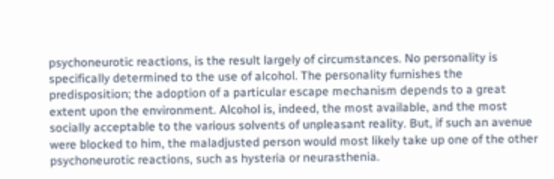psychoneurotic reactions, is the result largely of circumstances. No personality is specifically determined to the use of alcohol. The personality furnishes the predisposition; the adoption of a particular escape mechanism depends to a great extent upon the environment. Alcohol is, indeed, the most available, and the most socially acceptable to the various solvents of unpleasant reality. But, if such an avenue were blocked to him, the maladjusted person would most likely take up one of the other psychoneurotic reactions, such as hysteria or neurasthenia.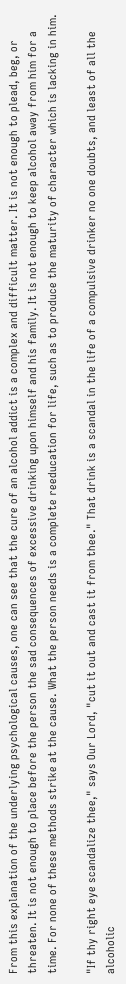From this explanation of the underlying psychological causes, one can see that the cure of an alcohol addict is a complex and difficult matter. It is not enough to plead, beg, or threaten. It is not enough to place before the person the sad consequences of excessive drinking upon himself and his family. It is not enough to keep alcohol away from him for a time. For none of these methods strike at the cause. What the person needs is a complete reeducation for life, such as to produce the maturity of character which is lacking in him.

"If thy right eye scandalize thee," says Our Lord, "cut it out and cast it from thee." That drink is a scandal in the life of a compulsive drinker no one doubts, and least of all the alcoholic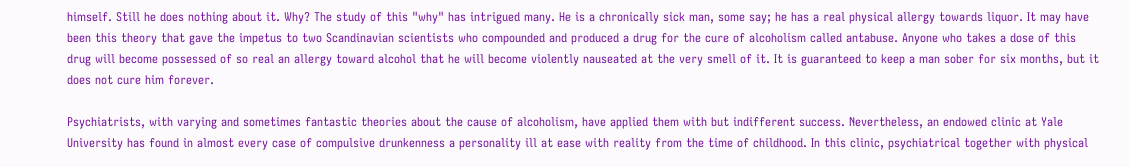himself. Still he does nothing about it. Why? The study of this "why" has intrigued many. He is a chronically sick man, some say; he has a real physical allergy towards liquor. It may have been this theory that gave the impetus to two Scandinavian scientists who compounded and produced a drug for the cure of alcoholism called antabuse. Anyone who takes a dose of this drug will become possessed of so real an allergy toward alcohol that he will become violently nauseated at the very smell of it. It is guaranteed to keep a man sober for six months, but it does not cure him forever.

Psychiatrists, with varying and sometimes fantastic theories about the cause of alcoholism, have applied them with but indifferent success. Nevertheless, an endowed clinic at Yale University has found in almost every case of compulsive drunkenness a personality ill at ease with reality from the time of childhood. In this clinic, psychiatrical together with physical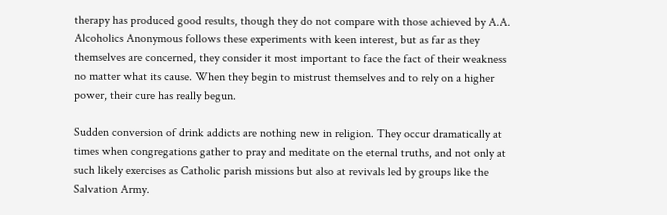therapy has produced good results, though they do not compare with those achieved by A.A. Alcoholics Anonymous follows these experiments with keen interest, but as far as they themselves are concerned, they consider it most important to face the fact of their weakness no matter what its cause. When they begin to mistrust themselves and to rely on a higher power, their cure has really begun.

Sudden conversion of drink addicts are nothing new in religion. They occur dramatically at times when congregations gather to pray and meditate on the eternal truths, and not only at such likely exercises as Catholic parish missions but also at revivals led by groups like the Salvation Army.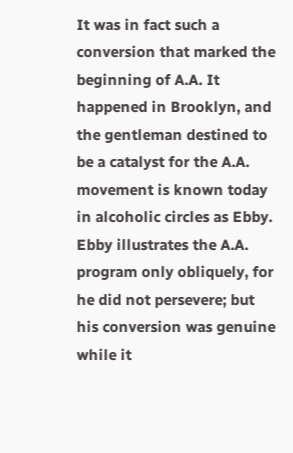It was in fact such a conversion that marked the beginning of A.A. It happened in Brooklyn, and the gentleman destined to be a catalyst for the A.A. movement is known today in alcoholic circles as Ebby. Ebby illustrates the A.A. program only obliquely, for he did not persevere; but his conversion was genuine while it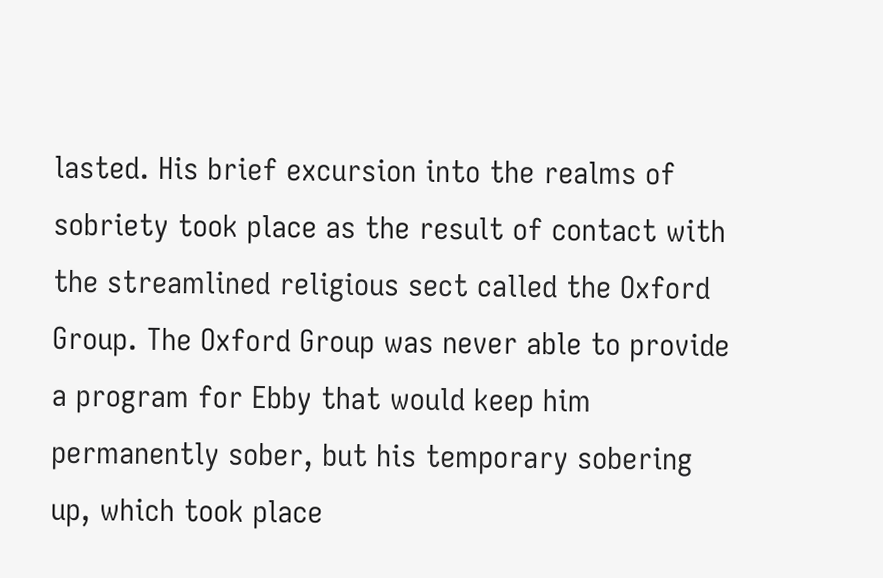lasted. His brief excursion into the realms of sobriety took place as the result of contact with the streamlined religious sect called the Oxford Group. The Oxford Group was never able to provide a program for Ebby that would keep him permanently sober, but his temporary sobering up, which took place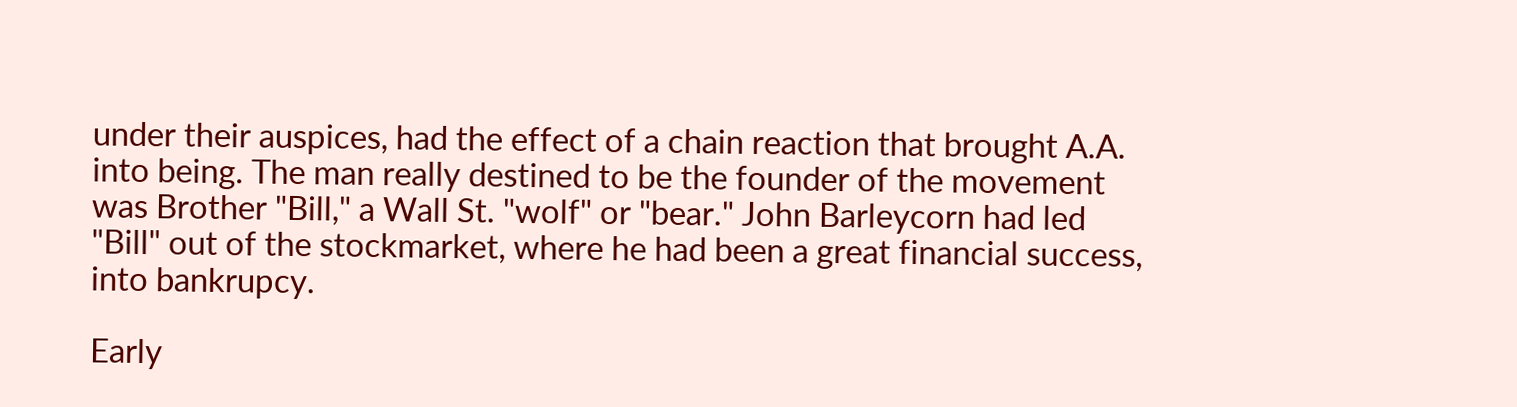under their auspices, had the effect of a chain reaction that brought A.A. into being. The man really destined to be the founder of the movement was Brother "Bill," a Wall St. "wolf" or "bear." John Barleycorn had led "Bill" out of the stockmarket, where he had been a great financial success, into bankrupcy.

Early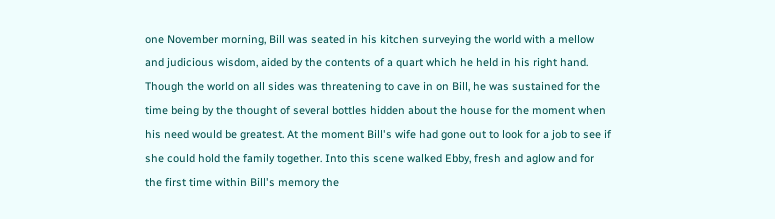one November morning, Bill was seated in his kitchen surveying the world with a mellow and judicious wisdom, aided by the contents of a quart which he held in his right hand. Though the world on all sides was threatening to cave in on Bill, he was sustained for the time being by the thought of several bottles hidden about the house for the moment when his need would be greatest. At the moment Bill's wife had gone out to look for a job to see if she could hold the family together. Into this scene walked Ebby, fresh and aglow and for the first time within Bill's memory the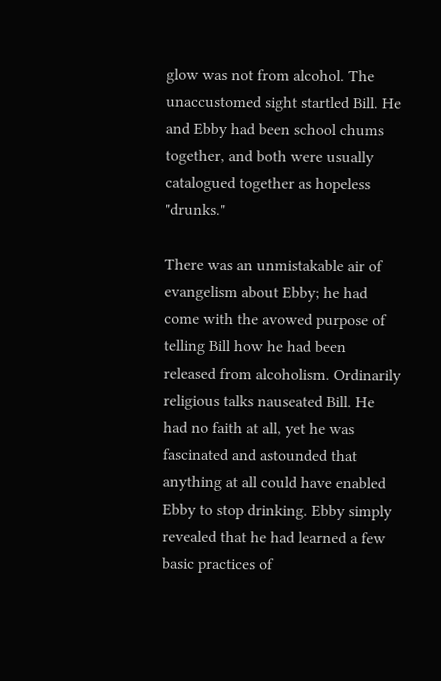glow was not from alcohol. The unaccustomed sight startled Bill. He and Ebby had been school chums together, and both were usually catalogued together as hopeless "drunks."

There was an unmistakable air of evangelism about Ebby; he had come with the avowed purpose of telling Bill how he had been released from alcoholism. Ordinarily religious talks nauseated Bill. He had no faith at all, yet he was fascinated and astounded that anything at all could have enabled Ebby to stop drinking. Ebby simply revealed that he had learned a few basic practices of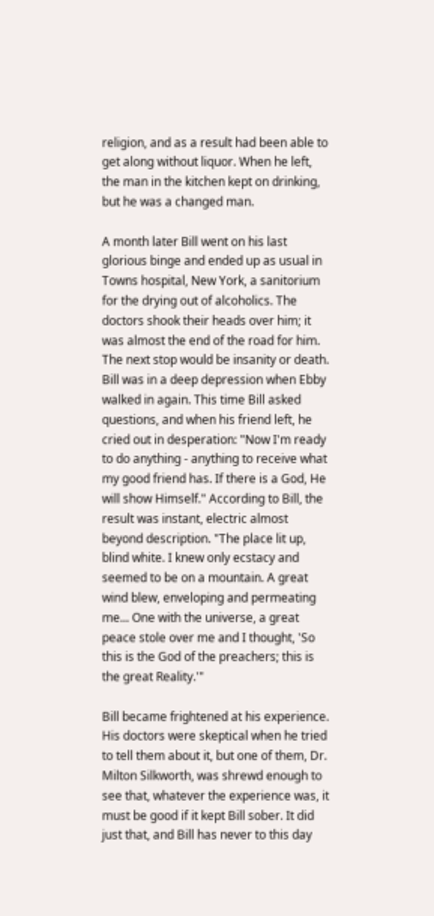religion, and as a result had been able to get along without liquor. When he left, the man in the kitchen kept on drinking, but he was a changed man.

A month later Bill went on his last glorious binge and ended up as usual in Towns hospital, New York, a sanitorium for the drying out of alcoholics. The doctors shook their heads over him; it was almost the end of the road for him. The next stop would be insanity or death. Bill was in a deep depression when Ebby walked in again. This time Bill asked questions, and when his friend left, he cried out in desperation: "Now I'm ready to do anything - anything to receive what my good friend has. If there is a God, He will show Himself." According to Bill, the result was instant, electric almost beyond description. "The place lit up, blind white. I knew only ecstacy and seemed to be on a mountain. A great wind blew, enveloping and permeating me... One with the universe, a great peace stole over me and I thought, 'So this is the God of the preachers; this is the great Reality.'"

Bill became frightened at his experience. His doctors were skeptical when he tried to tell them about it, but one of them, Dr. Milton Silkworth, was shrewd enough to see that, whatever the experience was, it must be good if it kept Bill sober. It did just that, and Bill has never to this day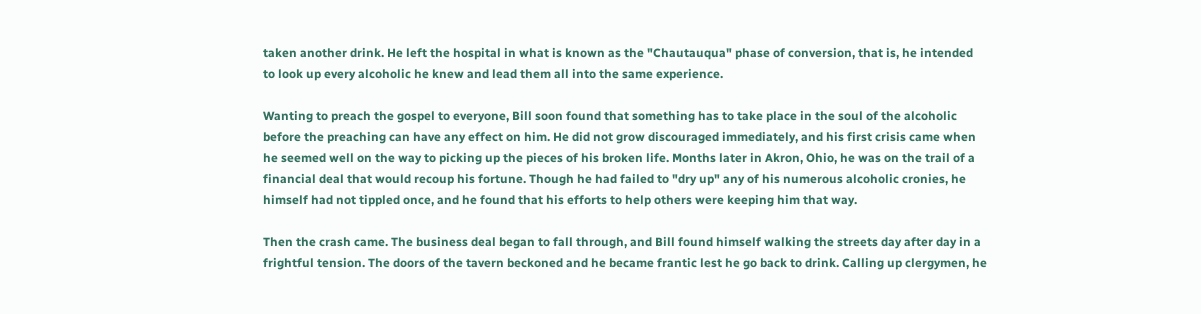taken another drink. He left the hospital in what is known as the "Chautauqua" phase of conversion, that is, he intended to look up every alcoholic he knew and lead them all into the same experience.

Wanting to preach the gospel to everyone, Bill soon found that something has to take place in the soul of the alcoholic before the preaching can have any effect on him. He did not grow discouraged immediately, and his first crisis came when he seemed well on the way to picking up the pieces of his broken life. Months later in Akron, Ohio, he was on the trail of a financial deal that would recoup his fortune. Though he had failed to "dry up" any of his numerous alcoholic cronies, he himself had not tippled once, and he found that his efforts to help others were keeping him that way.

Then the crash came. The business deal began to fall through, and Bill found himself walking the streets day after day in a frightful tension. The doors of the tavern beckoned and he became frantic lest he go back to drink. Calling up clergymen, he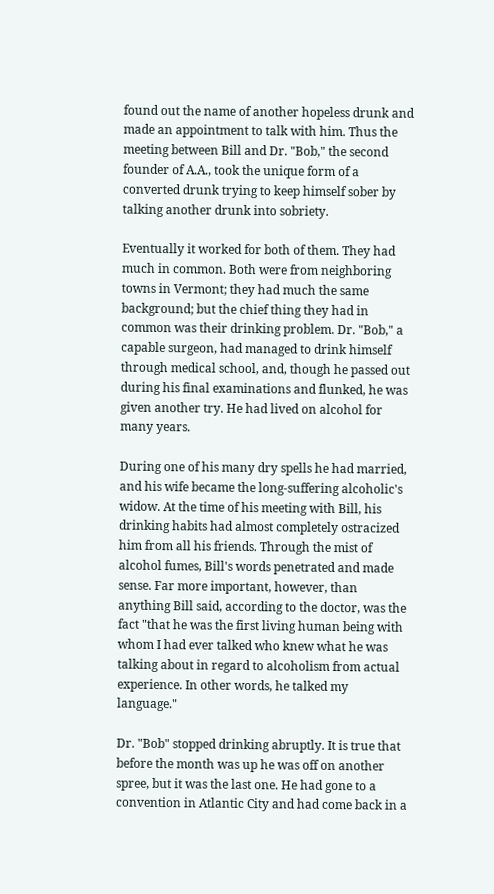found out the name of another hopeless drunk and made an appointment to talk with him. Thus the meeting between Bill and Dr. "Bob," the second founder of A.A., took the unique form of a converted drunk trying to keep himself sober by talking another drunk into sobriety.

Eventually it worked for both of them. They had much in common. Both were from neighboring towns in Vermont; they had much the same background; but the chief thing they had in common was their drinking problem. Dr. "Bob," a capable surgeon, had managed to drink himself through medical school, and, though he passed out during his final examinations and flunked, he was given another try. He had lived on alcohol for many years.

During one of his many dry spells he had married, and his wife became the long-suffering alcoholic's widow. At the time of his meeting with Bill, his drinking habits had almost completely ostracized him from all his friends. Through the mist of alcohol fumes, Bill's words penetrated and made sense. Far more important, however, than anything Bill said, according to the doctor, was the fact "that he was the first living human being with whom I had ever talked who knew what he was talking about in regard to alcoholism from actual experience. In other words, he talked my language."

Dr. "Bob" stopped drinking abruptly. It is true that before the month was up he was off on another spree, but it was the last one. He had gone to a convention in Atlantic City and had come back in a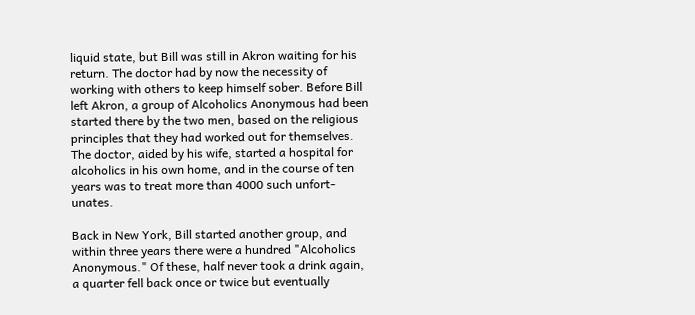liquid state, but Bill was still in Akron waiting for his return. The doctor had by now the necessity of working with others to keep himself sober. Before Bill left Akron, a group of Alcoholics Anonymous had been started there by the two men, based on the religious principles that they had worked out for themselves. The doctor, aided by his wife, started a hospital for alcoholics in his own home, and in the course of ten years was to treat more than 4000 such unfort- unates.

Back in New York, Bill started another group, and within three years there were a hundred "Alcoholics Anonymous." Of these, half never took a drink again, a quarter fell back once or twice but eventually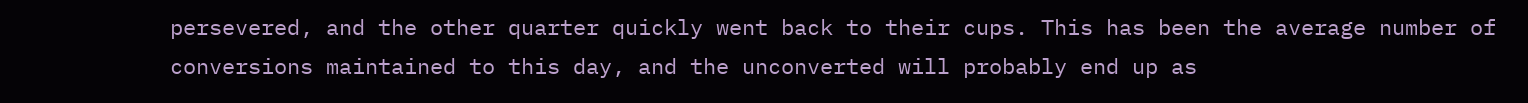persevered, and the other quarter quickly went back to their cups. This has been the average number of conversions maintained to this day, and the unconverted will probably end up as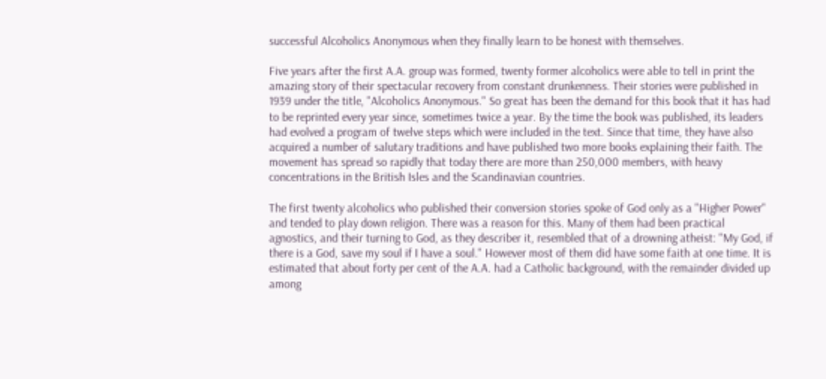successful Alcoholics Anonymous when they finally learn to be honest with themselves.

Five years after the first A.A. group was formed, twenty former alcoholics were able to tell in print the amazing story of their spectacular recovery from constant drunkenness. Their stories were published in 1939 under the title, "Alcoholics Anonymous." So great has been the demand for this book that it has had to be reprinted every year since, sometimes twice a year. By the time the book was published, its leaders had evolved a program of twelve steps which were included in the text. Since that time, they have also acquired a number of salutary traditions and have published two more books explaining their faith. The movement has spread so rapidly that today there are more than 250,000 members, with heavy concentrations in the British Isles and the Scandinavian countries.

The first twenty alcoholics who published their conversion stories spoke of God only as a "Higher Power" and tended to play down religion. There was a reason for this. Many of them had been practical agnostics, and their turning to God, as they describer it, resembled that of a drowning atheist: "My God, if there is a God, save my soul if I have a soul." However most of them did have some faith at one time. It is estimated that about forty per cent of the A.A. had a Catholic background, with the remainder divided up among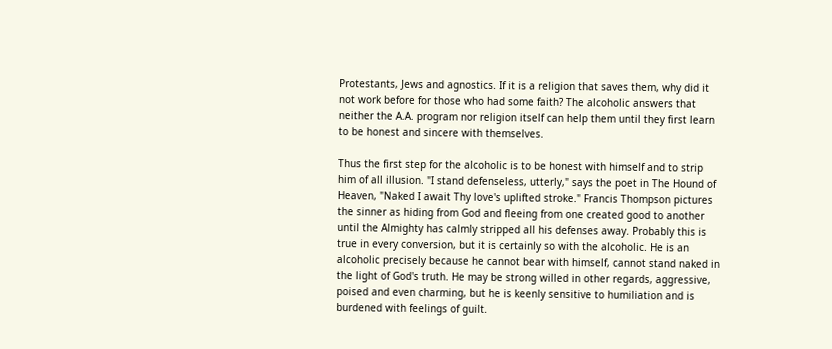Protestants, Jews and agnostics. If it is a religion that saves them, why did it not work before for those who had some faith? The alcoholic answers that neither the A.A. program nor religion itself can help them until they first learn to be honest and sincere with themselves.

Thus the first step for the alcoholic is to be honest with himself and to strip him of all illusion. "I stand defenseless, utterly," says the poet in The Hound of Heaven, "Naked I await Thy love's uplifted stroke." Francis Thompson pictures the sinner as hiding from God and fleeing from one created good to another until the Almighty has calmly stripped all his defenses away. Probably this is true in every conversion, but it is certainly so with the alcoholic. He is an alcoholic precisely because he cannot bear with himself, cannot stand naked in the light of God's truth. He may be strong willed in other regards, aggressive, poised and even charming, but he is keenly sensitive to humiliation and is burdened with feelings of guilt.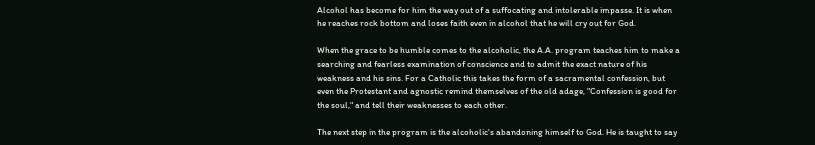Alcohol has become for him the way out of a suffocating and intolerable impasse. It is when he reaches rock bottom and loses faith even in alcohol that he will cry out for God.

When the grace to be humble comes to the alcoholic, the A.A. program teaches him to make a searching and fearless examination of conscience and to admit the exact nature of his weakness and his sins. For a Catholic this takes the form of a sacramental confession, but even the Protestant and agnostic remind themselves of the old adage, "Confession is good for the soul," and tell their weaknesses to each other.

The next step in the program is the alcoholic's abandoning himself to God. He is taught to say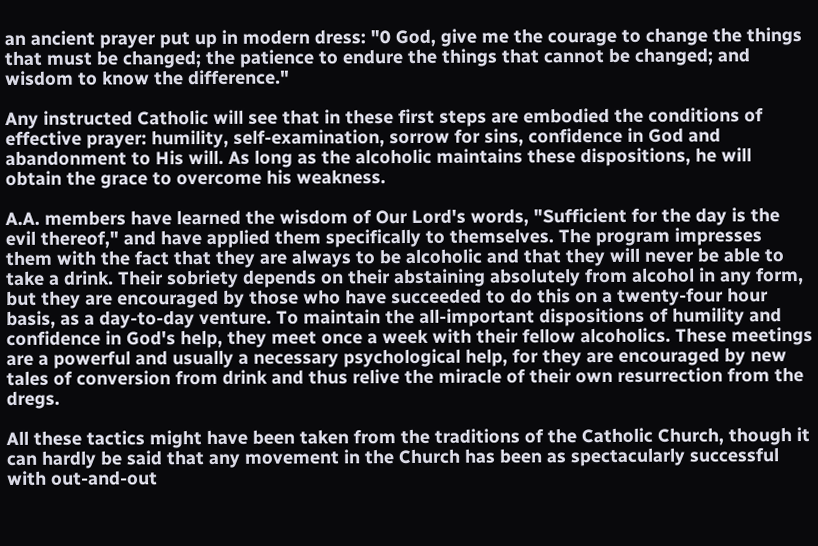an ancient prayer put up in modern dress: "0 God, give me the courage to change the things that must be changed; the patience to endure the things that cannot be changed; and wisdom to know the difference."

Any instructed Catholic will see that in these first steps are embodied the conditions of effective prayer: humility, self-examination, sorrow for sins, confidence in God and abandonment to His will. As long as the alcoholic maintains these dispositions, he will obtain the grace to overcome his weakness.

A.A. members have learned the wisdom of Our Lord's words, "Sufficient for the day is the evil thereof," and have applied them specifically to themselves. The program impresses them with the fact that they are always to be alcoholic and that they will never be able to take a drink. Their sobriety depends on their abstaining absolutely from alcohol in any form, but they are encouraged by those who have succeeded to do this on a twenty-four hour basis, as a day-to-day venture. To maintain the all-important dispositions of humility and confidence in God's help, they meet once a week with their fellow alcoholics. These meetings are a powerful and usually a necessary psychological help, for they are encouraged by new tales of conversion from drink and thus relive the miracle of their own resurrection from the dregs.

All these tactics might have been taken from the traditions of the Catholic Church, though it can hardly be said that any movement in the Church has been as spectacularly successful with out-and-out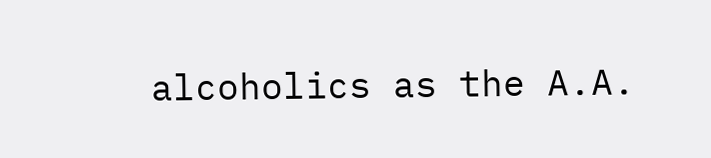alcoholics as the A.A.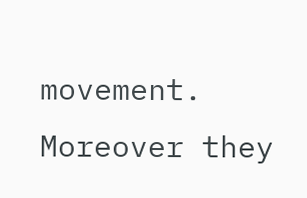movement. Moreover they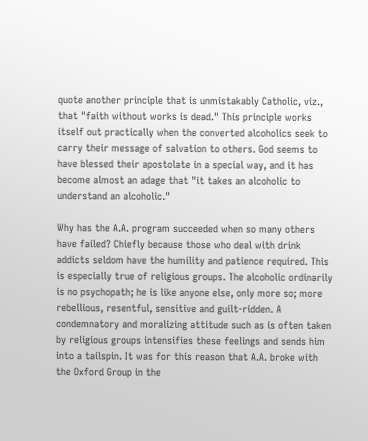quote another principle that is unmistakably Catholic, viz., that "faith without works is dead." This principle works itself out practically when the converted alcoholics seek to carry their message of salvation to others. God seems to have blessed their apostolate in a special way, and it has become almost an adage that "it takes an alcoholic to understand an alcoholic."

Why has the A.A. program succeeded when so many others have failed? Chiefly because those who deal with drink addicts seldom have the humility and patience required. This is especially true of religious groups. The alcoholic ordinarily is no psychopath; he is like anyone else, only more so; more rebellious, resentful, sensitive and guilt-ridden. A condemnatory and moralizing attitude such as is often taken by religious groups intensifies these feelings and sends him into a tailspin. It was for this reason that A.A. broke with the Oxford Group in the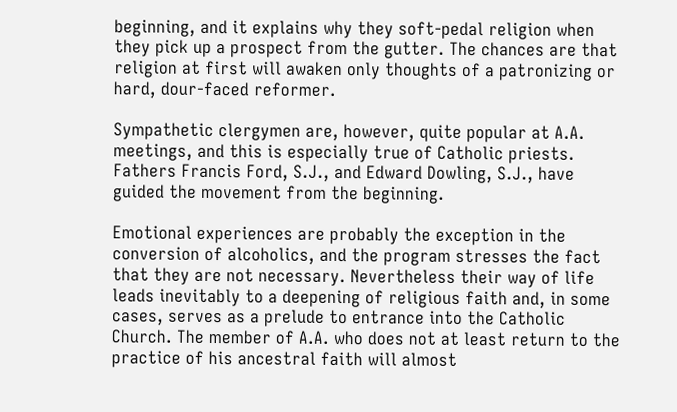beginning, and it explains why they soft-pedal religion when they pick up a prospect from the gutter. The chances are that religion at first will awaken only thoughts of a patronizing or hard, dour-faced reformer.

Sympathetic clergymen are, however, quite popular at A.A. meetings, and this is especially true of Catholic priests. Fathers Francis Ford, S.J., and Edward Dowling, S.J., have guided the movement from the beginning.

Emotional experiences are probably the exception in the conversion of alcoholics, and the program stresses the fact that they are not necessary. Nevertheless their way of life leads inevitably to a deepening of religious faith and, in some cases, serves as a prelude to entrance into the Catholic Church. The member of A.A. who does not at least return to the practice of his ancestral faith will almost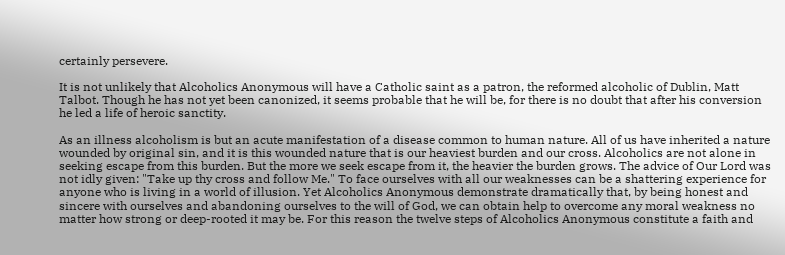certainly persevere.

It is not unlikely that Alcoholics Anonymous will have a Catholic saint as a patron, the reformed alcoholic of Dublin, Matt Talbot. Though he has not yet been canonized, it seems probable that he will be, for there is no doubt that after his conversion he led a life of heroic sanctity.

As an illness alcoholism is but an acute manifestation of a disease common to human nature. All of us have inherited a nature wounded by original sin, and it is this wounded nature that is our heaviest burden and our cross. Alcoholics are not alone in seeking escape from this burden. But the more we seek escape from it, the heavier the burden grows. The advice of Our Lord was not idly given: "Take up thy cross and follow Me." To face ourselves with all our weaknesses can be a shattering experience for anyone who is living in a world of illusion. Yet Alcoholics Anonymous demonstrate dramatically that, by being honest and sincere with ourselves and abandoning ourselves to the will of God, we can obtain help to overcome any moral weakness no matter how strong or deep-rooted it may be. For this reason the twelve steps of Alcoholics Anonymous constitute a faith and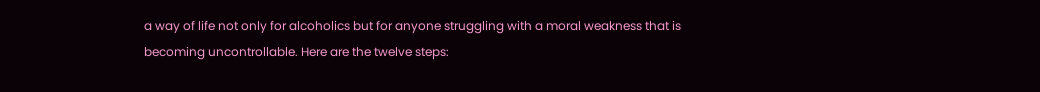a way of life not only for alcoholics but for anyone struggling with a moral weakness that is becoming uncontrollable. Here are the twelve steps: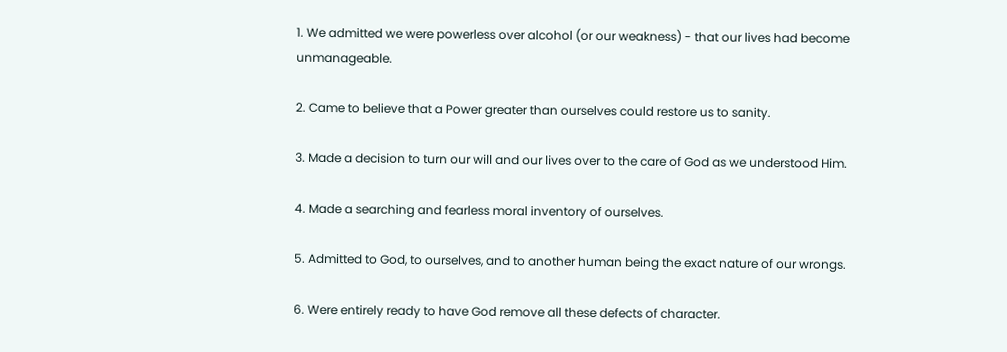1. We admitted we were powerless over alcohol (or our weakness) - that our lives had become unmanageable.

2. Came to believe that a Power greater than ourselves could restore us to sanity.

3. Made a decision to turn our will and our lives over to the care of God as we understood Him.

4. Made a searching and fearless moral inventory of ourselves.

5. Admitted to God, to ourselves, and to another human being the exact nature of our wrongs.

6. Were entirely ready to have God remove all these defects of character.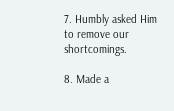7. Humbly asked Him to remove our shortcomings.

8. Made a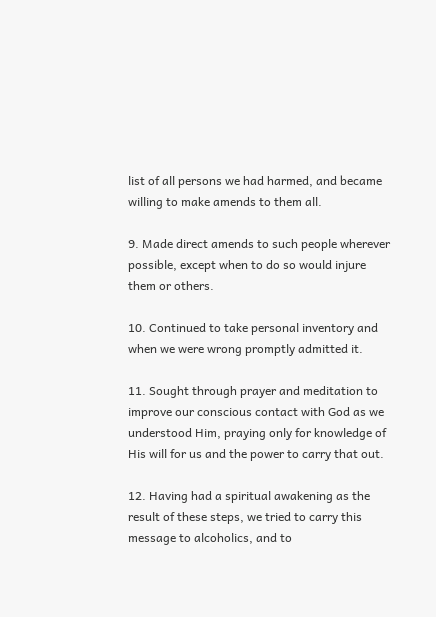list of all persons we had harmed, and became willing to make amends to them all.

9. Made direct amends to such people wherever possible, except when to do so would injure them or others.

10. Continued to take personal inventory and when we were wrong promptly admitted it.

11. Sought through prayer and meditation to improve our conscious contact with God as we understood Him, praying only for knowledge of His will for us and the power to carry that out.

12. Having had a spiritual awakening as the result of these steps, we tried to carry this message to alcoholics, and to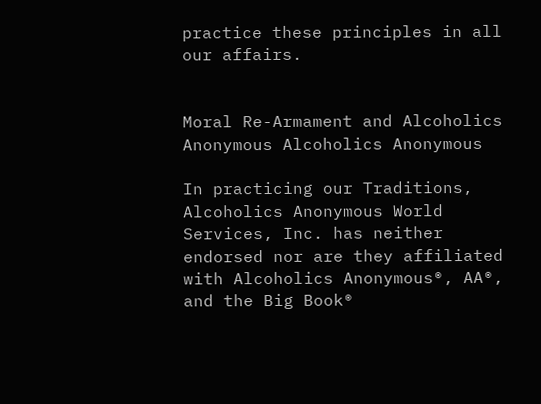practice these principles in all our affairs.


Moral Re-Armament and Alcoholics Anonymous Alcoholics Anonymous

In practicing our Traditions, Alcoholics Anonymous World Services, Inc. has neither endorsed nor are they affiliated with Alcoholics Anonymous®, AA®, and the Big Book®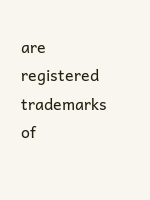are registered trademarks of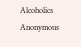Alcoholics Anonymous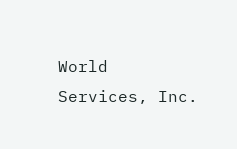World Services, Inc.